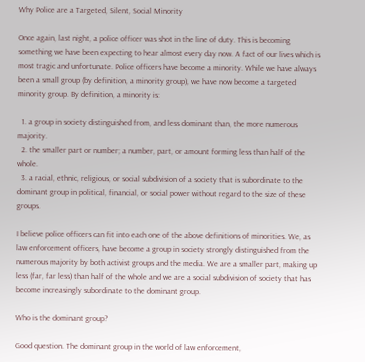Why Police are a Targeted, Silent, Social Minority

Once again, last night, a police officer was shot in the line of duty. This is becoming something we have been expecting to hear almost every day now. A fact of our lives which is most tragic and unfortunate. Police officers have become a minority. While we have always been a small group (by definition, a minority group), we have now become a targeted minority group. By definition, a minority is:

  1. a group in society distinguished from, and less dominant than, the more numerous majority.
  2. the smaller part or number; a number, part, or amount forming less than half of the whole.
  3. a racial, ethnic, religious, or social subdivision of a society that is subordinate to the dominant group in political, financial, or social power without regard to the size of these groups.

I believe police officers can fit into each one of the above definitions of minorities. We, as law enforcement officers, have become a group in society strongly distinguished from the numerous majority by both activist groups and the media. We are a smaller part, making up less (far, far less) than half of the whole and we are a social subdivision of society that has become increasingly subordinate to the dominant group.

Who is the dominant group?

Good question. The dominant group in the world of law enforcement,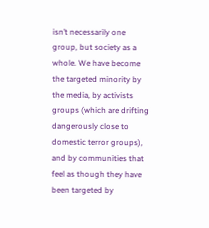isn’t necessarily one group, but society as a whole. We have become the targeted minority by the media, by activists groups (which are drifting dangerously close to domestic terror groups), and by communities that feel as though they have been targeted by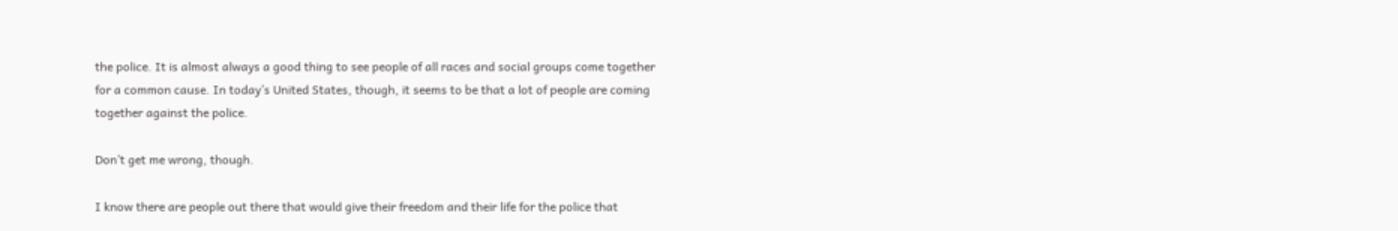the police. It is almost always a good thing to see people of all races and social groups come together for a common cause. In today’s United States, though, it seems to be that a lot of people are coming together against the police.

Don’t get me wrong, though.

I know there are people out there that would give their freedom and their life for the police that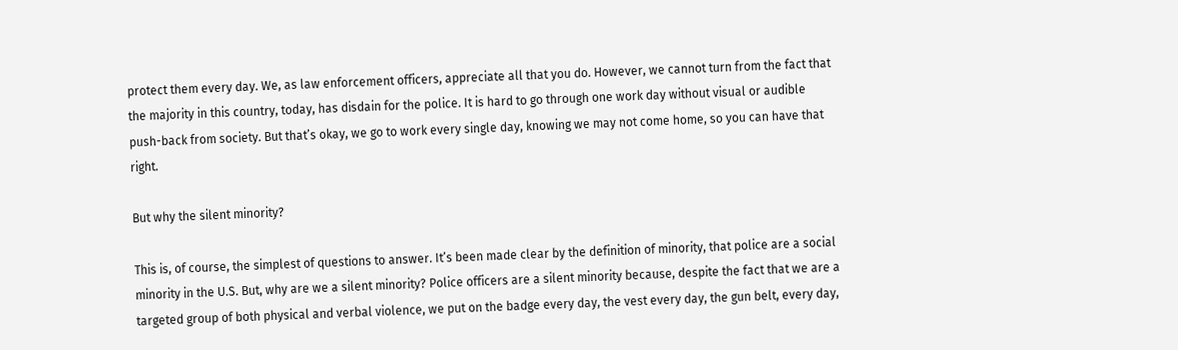protect them every day. We, as law enforcement officers, appreciate all that you do. However, we cannot turn from the fact that the majority in this country, today, has disdain for the police. It is hard to go through one work day without visual or audible push-back from society. But that’s okay, we go to work every single day, knowing we may not come home, so you can have that right.

But why the silent minority?

This is, of course, the simplest of questions to answer. It’s been made clear by the definition of minority, that police are a social minority in the U.S. But, why are we a silent minority? Police officers are a silent minority because, despite the fact that we are a targeted group of both physical and verbal violence, we put on the badge every day, the vest every day, the gun belt, every day,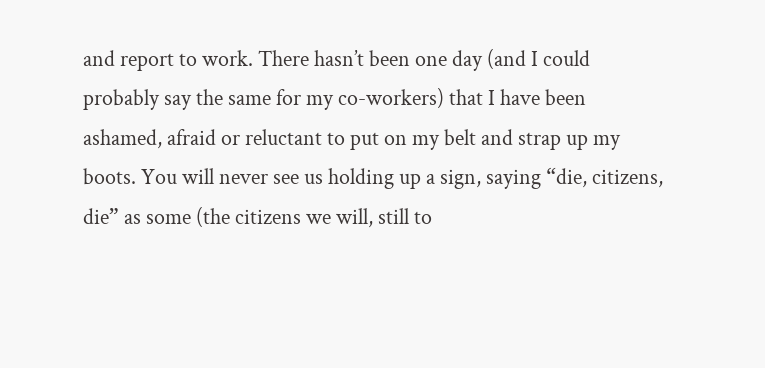and report to work. There hasn’t been one day (and I could probably say the same for my co-workers) that I have been ashamed, afraid or reluctant to put on my belt and strap up my boots. You will never see us holding up a sign, saying “die, citizens, die” as some (the citizens we will, still to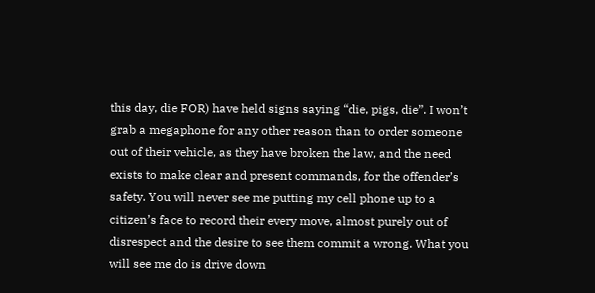this day, die FOR) have held signs saying “die, pigs, die”. I won’t grab a megaphone for any other reason than to order someone out of their vehicle, as they have broken the law, and the need exists to make clear and present commands, for the offender’s safety. You will never see me putting my cell phone up to a citizen’s face to record their every move, almost purely out of disrespect and the desire to see them commit a wrong. What you will see me do is drive down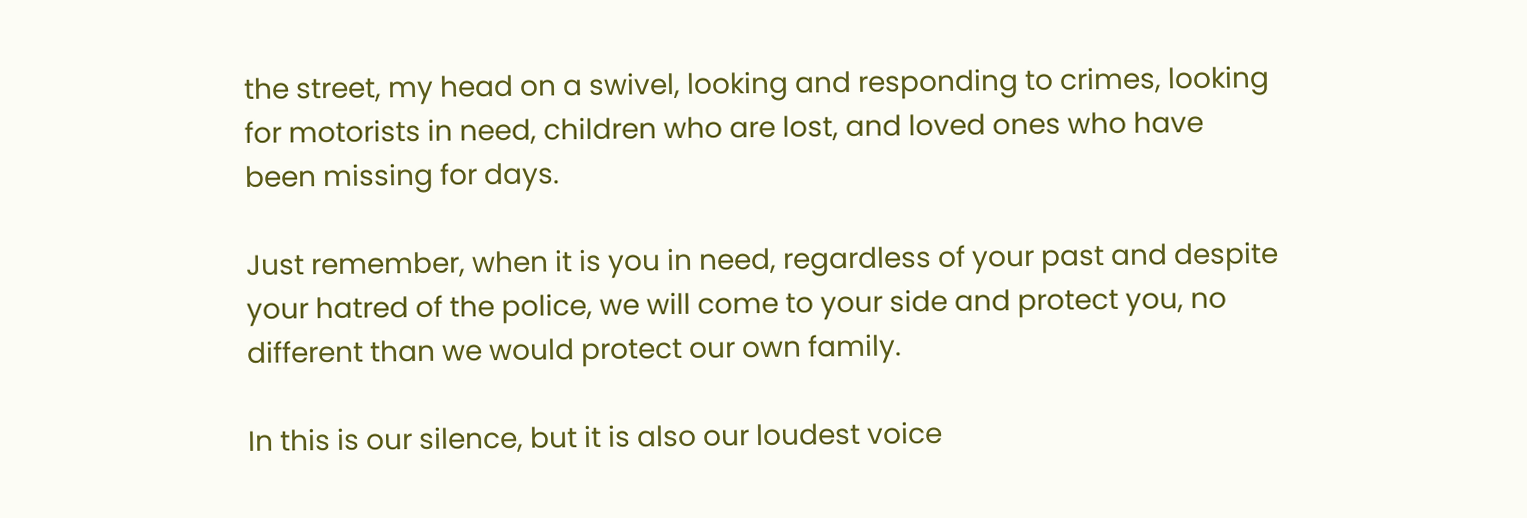the street, my head on a swivel, looking and responding to crimes, looking for motorists in need, children who are lost, and loved ones who have been missing for days.

Just remember, when it is you in need, regardless of your past and despite your hatred of the police, we will come to your side and protect you, no different than we would protect our own family.

In this is our silence, but it is also our loudest voice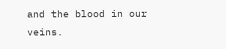and the blood in our veins.